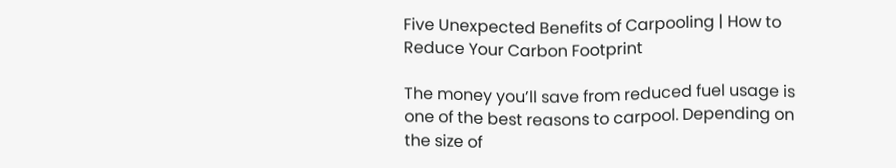Five Unexpected Benefits of Carpooling | How to Reduce Your Carbon Footprint

The money you’ll save from reduced fuel usage is one of the best reasons to carpool. Depending on the size of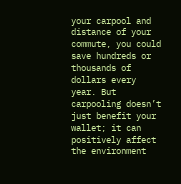your carpool and distance of your commute, you could save hundreds or thousands of dollars every year. But carpooling doesn’t just benefit your wallet; it can positively affect the environment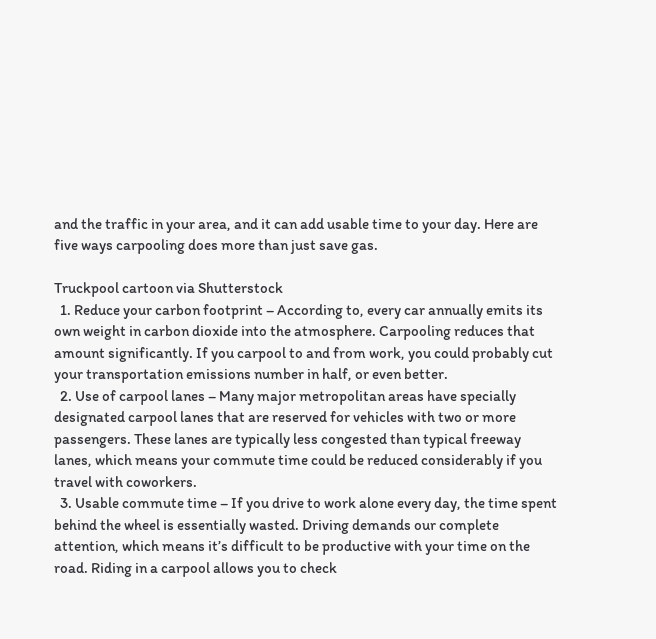and the traffic in your area, and it can add usable time to your day. Here are five ways carpooling does more than just save gas.

Truckpool cartoon via Shutterstock
  1. Reduce your carbon footprint – According to, every car annually emits its own weight in carbon dioxide into the atmosphere. Carpooling reduces that amount significantly. If you carpool to and from work, you could probably cut your transportation emissions number in half, or even better.
  2. Use of carpool lanes – Many major metropolitan areas have specially designated carpool lanes that are reserved for vehicles with two or more passengers. These lanes are typically less congested than typical freeway lanes, which means your commute time could be reduced considerably if you travel with coworkers.
  3. Usable commute time – If you drive to work alone every day, the time spent behind the wheel is essentially wasted. Driving demands our complete attention, which means it’s difficult to be productive with your time on the road. Riding in a carpool allows you to check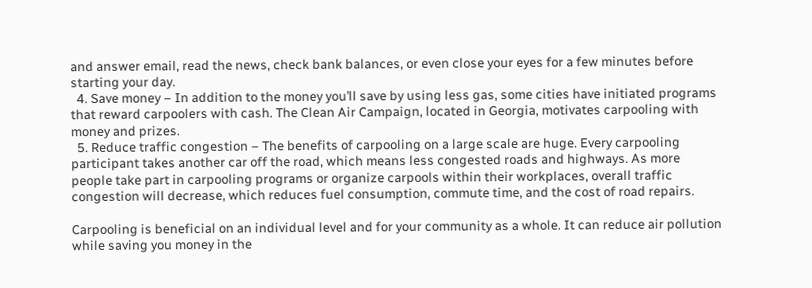and answer email, read the news, check bank balances, or even close your eyes for a few minutes before starting your day.
  4. Save money – In addition to the money you’ll save by using less gas, some cities have initiated programs that reward carpoolers with cash. The Clean Air Campaign, located in Georgia, motivates carpooling with money and prizes.
  5. Reduce traffic congestion – The benefits of carpooling on a large scale are huge. Every carpooling participant takes another car off the road, which means less congested roads and highways. As more people take part in carpooling programs or organize carpools within their workplaces, overall traffic congestion will decrease, which reduces fuel consumption, commute time, and the cost of road repairs.

Carpooling is beneficial on an individual level and for your community as a whole. It can reduce air pollution while saving you money in the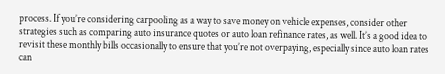process. If you’re considering carpooling as a way to save money on vehicle expenses, consider other strategies such as comparing auto insurance quotes or auto loan refinance rates, as well. It’s a good idea to revisit these monthly bills occasionally to ensure that you’re not overpaying, especially since auto loan rates can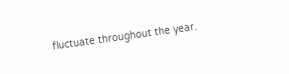fluctuate throughout the year.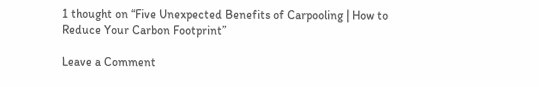1 thought on “Five Unexpected Benefits of Carpooling | How to Reduce Your Carbon Footprint”

Leave a Comment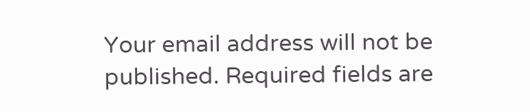Your email address will not be published. Required fields are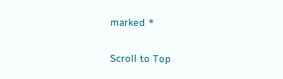marked *

Scroll to Top